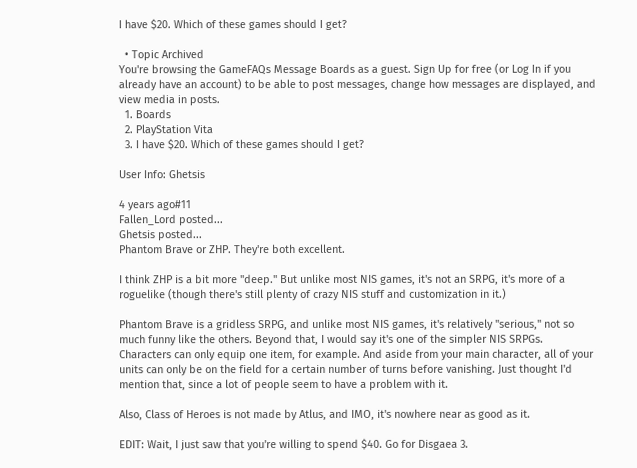I have $20. Which of these games should I get?

  • Topic Archived
You're browsing the GameFAQs Message Boards as a guest. Sign Up for free (or Log In if you already have an account) to be able to post messages, change how messages are displayed, and view media in posts.
  1. Boards
  2. PlayStation Vita
  3. I have $20. Which of these games should I get?

User Info: Ghetsis

4 years ago#11
Fallen_Lord posted...
Ghetsis posted...
Phantom Brave or ZHP. They're both excellent.

I think ZHP is a bit more "deep." But unlike most NIS games, it's not an SRPG, it's more of a roguelike (though there's still plenty of crazy NIS stuff and customization in it.)

Phantom Brave is a gridless SRPG, and unlike most NIS games, it's relatively "serious," not so much funny like the others. Beyond that, I would say it's one of the simpler NIS SRPGs. Characters can only equip one item, for example. And aside from your main character, all of your units can only be on the field for a certain number of turns before vanishing. Just thought I'd mention that, since a lot of people seem to have a problem with it.

Also, Class of Heroes is not made by Atlus, and IMO, it's nowhere near as good as it.

EDIT: Wait, I just saw that you're willing to spend $40. Go for Disgaea 3.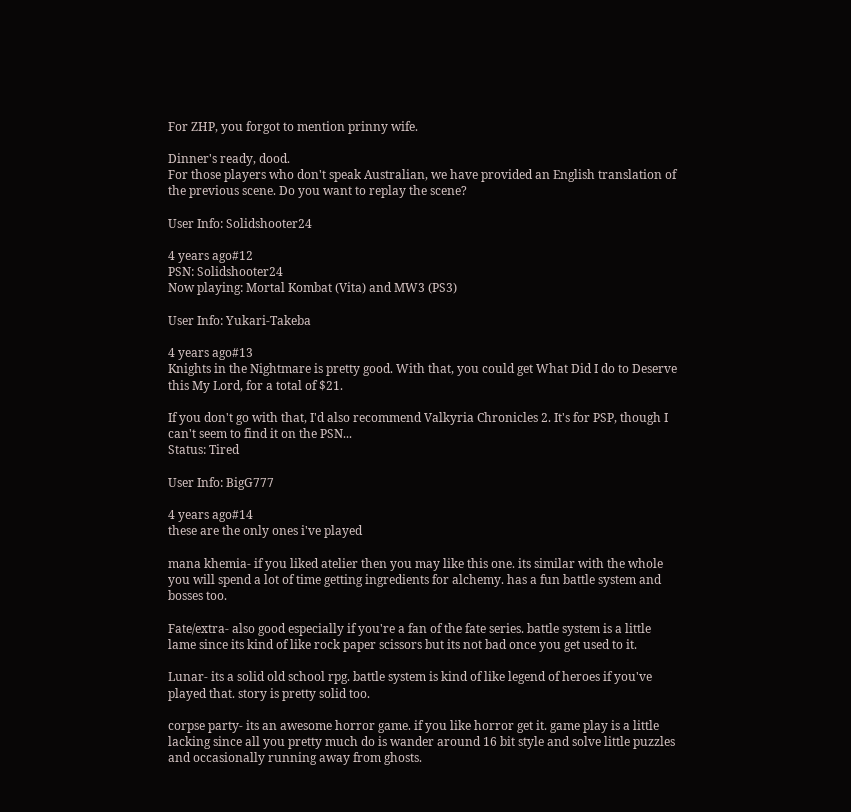For ZHP, you forgot to mention prinny wife.

Dinner's ready, dood.
For those players who don't speak Australian, we have provided an English translation of the previous scene. Do you want to replay the scene?

User Info: Solidshooter24

4 years ago#12
PSN: Solidshooter24
Now playing: Mortal Kombat (Vita) and MW3 (PS3)

User Info: Yukari-Takeba

4 years ago#13
Knights in the Nightmare is pretty good. With that, you could get What Did I do to Deserve this My Lord, for a total of $21.

If you don't go with that, I'd also recommend Valkyria Chronicles 2. It's for PSP, though I can't seem to find it on the PSN...
Status: Tired

User Info: BigG777

4 years ago#14
these are the only ones i've played

mana khemia- if you liked atelier then you may like this one. its similar with the whole you will spend a lot of time getting ingredients for alchemy. has a fun battle system and bosses too.

Fate/extra- also good especially if you're a fan of the fate series. battle system is a little lame since its kind of like rock paper scissors but its not bad once you get used to it.

Lunar- its a solid old school rpg. battle system is kind of like legend of heroes if you've played that. story is pretty solid too.

corpse party- its an awesome horror game. if you like horror get it. game play is a little lacking since all you pretty much do is wander around 16 bit style and solve little puzzles and occasionally running away from ghosts.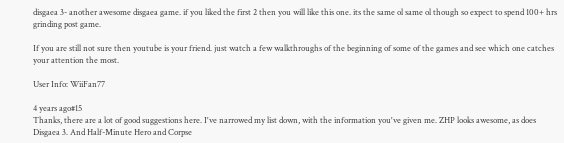disgaea 3- another awesome disgaea game. if you liked the first 2 then you will like this one. its the same ol same ol though so expect to spend 100+ hrs grinding post game.

If you are still not sure then youtube is your friend. just watch a few walkthroughs of the beginning of some of the games and see which one catches your attention the most.

User Info: WiiFan77

4 years ago#15
Thanks, there are a lot of good suggestions here. I've narrowed my list down, with the information you've given me. ZHP looks awesome, as does Disgaea 3. And Half-Minute Hero and Corpse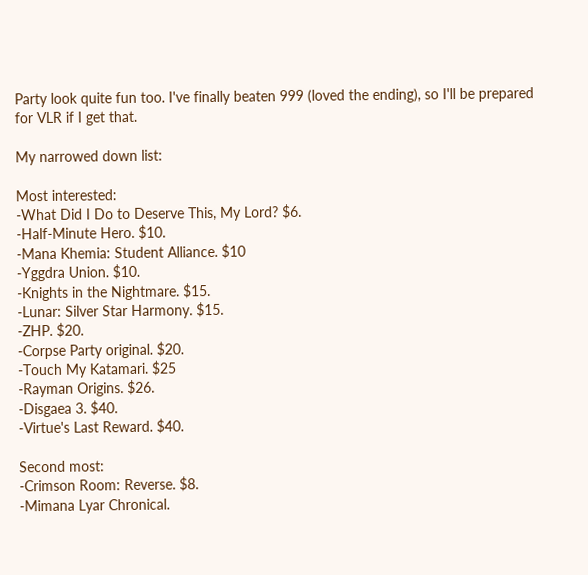Party look quite fun too. I've finally beaten 999 (loved the ending), so I'll be prepared for VLR if I get that.

My narrowed down list:

Most interested:
-What Did I Do to Deserve This, My Lord? $6.
-Half-Minute Hero. $10.
-Mana Khemia: Student Alliance. $10
-Yggdra Union. $10.
-Knights in the Nightmare. $15.
-Lunar: Silver Star Harmony. $15.
-ZHP. $20.
-Corpse Party original. $20.
-Touch My Katamari. $25
-Rayman Origins. $26.
-Disgaea 3. $40.
-Virtue's Last Reward. $40.

Second most:
-Crimson Room: Reverse. $8.
-Mimana Lyar Chronical.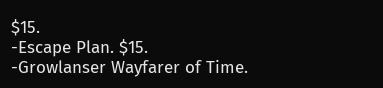$15.
-Escape Plan. $15.
-Growlanser Wayfarer of Time.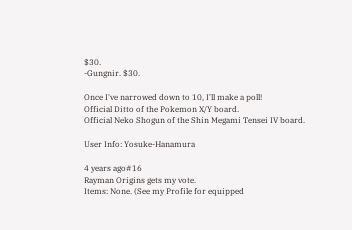$30.
-Gungnir. $30.

Once I've narrowed down to 10, I'll make a poll!
Official Ditto of the Pokemon X/Y board.
Official Neko Shogun of the Shin Megami Tensei IV board.

User Info: Yosuke-Hanamura

4 years ago#16
Rayman Origins gets my vote.
Items: None. (See my Profile for equipped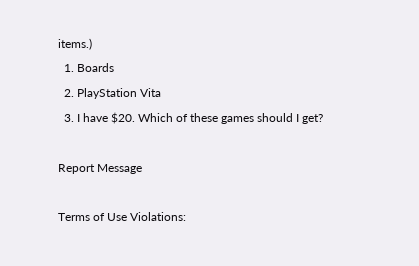items.)
  1. Boards
  2. PlayStation Vita
  3. I have $20. Which of these games should I get?

Report Message

Terms of Use Violations: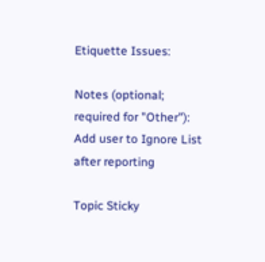Etiquette Issues:

Notes (optional; required for "Other"):
Add user to Ignore List after reporting

Topic Sticky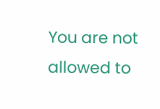You are not allowed to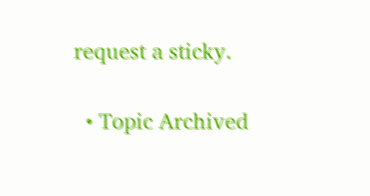request a sticky.

  • Topic Archived